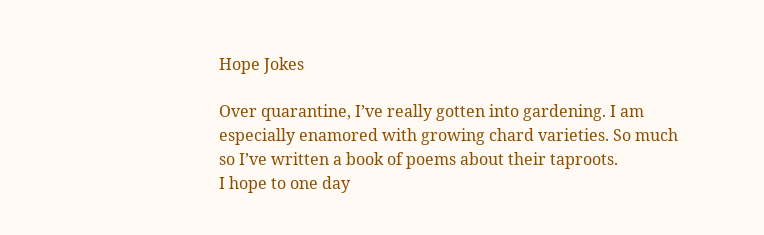Hope Jokes

Over quarantine, I’ve really gotten into gardening. I am especially enamored with growing chard varieties. So much so I’ve written a book of poems about their taproots.
I hope to one day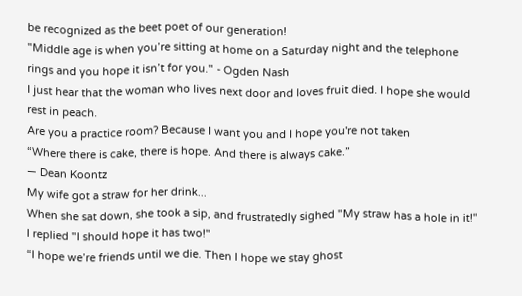be recognized as the beet poet of our generation!
"Middle age is when you’re sitting at home on a Saturday night and the telephone rings and you hope it isn’t for you." - Ogden Nash
I just hear that the woman who lives next door and loves fruit died. I hope she would rest in peach.
Are you a practice room? Because I want you and I hope you're not taken
“Where there is cake, there is hope. And there is always cake.”
― Dean Koontz
My wife got a straw for her drink...
When she sat down, she took a sip, and frustratedly sighed "My straw has a hole in it!"
I replied "I should hope it has two!"
“I hope we’re friends until we die. Then I hope we stay ghost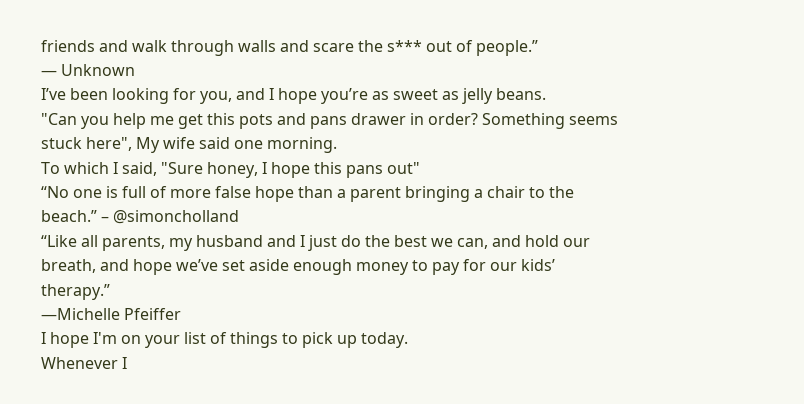friends and walk through walls and scare the s*** out of people.”
— Unknown
I’ve been looking for you, and I hope you’re as sweet as jelly beans.
"Can you help me get this pots and pans drawer in order? Something seems stuck here", My wife said one morning.
To which I said, "Sure honey, I hope this pans out"
“No one is full of more false hope than a parent bringing a chair to the beach.” – @simoncholland
“Like all parents, my husband and I just do the best we can, and hold our breath, and hope we’ve set aside enough money to pay for our kids’ therapy.”
—Michelle Pfeiffer
I hope I'm on your list of things to pick up today.
Whenever I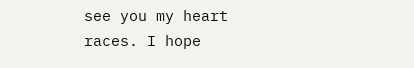see you my heart races. I hope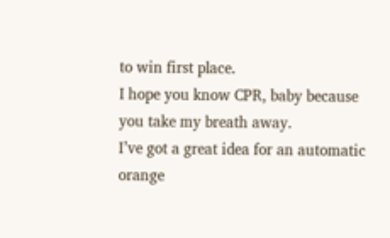to win first place.
I hope you know CPR, baby because you take my breath away.
I’ve got a great idea for an automatic orange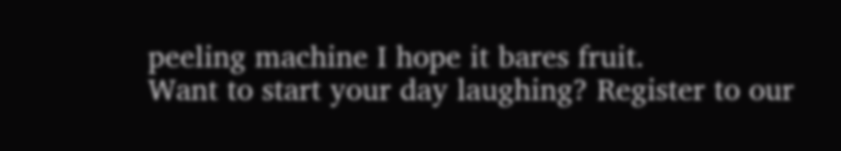peeling machine I hope it bares fruit.
Want to start your day laughing? Register to our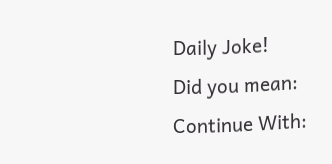Daily Joke!
Did you mean:
Continue With: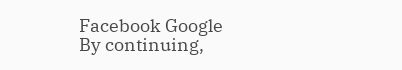Facebook Google
By continuing,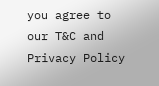you agree to our T&C and Privacy Policy